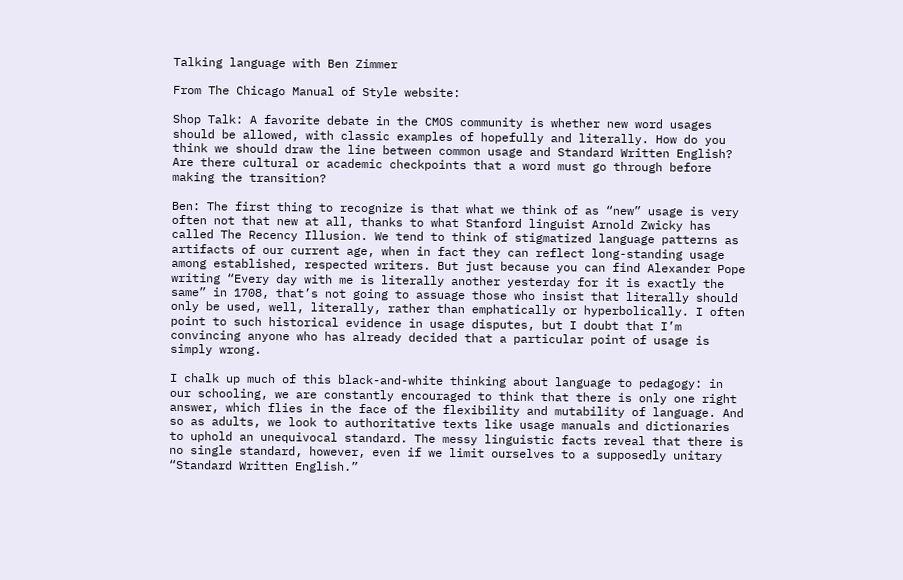Talking language with Ben Zimmer

From The Chicago Manual of Style website:

Shop Talk: A favorite debate in the CMOS community is whether new word usages should be allowed, with classic examples of hopefully and literally. How do you think we should draw the line between common usage and Standard Written English? Are there cultural or academic checkpoints that a word must go through before making the transition?

Ben: The first thing to recognize is that what we think of as “new” usage is very often not that new at all, thanks to what Stanford linguist Arnold Zwicky has called The Recency Illusion. We tend to think of stigmatized language patterns as artifacts of our current age, when in fact they can reflect long-standing usage among established, respected writers. But just because you can find Alexander Pope writing “Every day with me is literally another yesterday for it is exactly the same” in 1708, that’s not going to assuage those who insist that literally should only be used, well, literally, rather than emphatically or hyperbolically. I often point to such historical evidence in usage disputes, but I doubt that I’m convincing anyone who has already decided that a particular point of usage is simply wrong.

I chalk up much of this black-and-white thinking about language to pedagogy: in our schooling, we are constantly encouraged to think that there is only one right answer, which flies in the face of the flexibility and mutability of language. And so as adults, we look to authoritative texts like usage manuals and dictionaries to uphold an unequivocal standard. The messy linguistic facts reveal that there is no single standard, however, even if we limit ourselves to a supposedly unitary “Standard Written English.”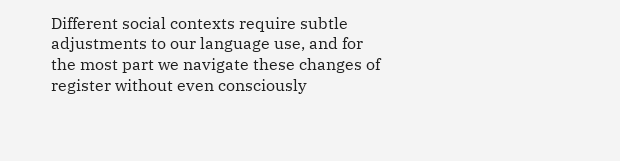Different social contexts require subtle adjustments to our language use, and for the most part we navigate these changes of register without even consciously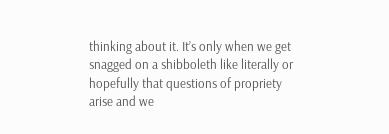thinking about it. It’s only when we get snagged on a shibboleth like literally or hopefully that questions of propriety arise and we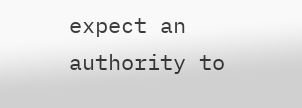expect an authority to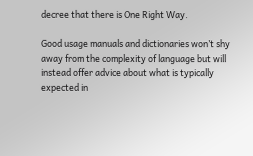decree that there is One Right Way.

Good usage manuals and dictionaries won’t shy away from the complexity of language but will instead offer advice about what is typically expected in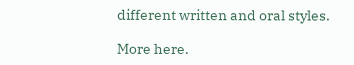different written and oral styles.

More here.